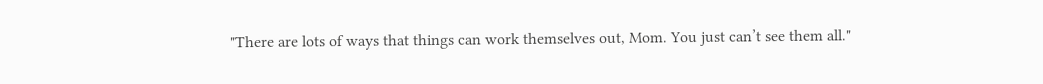"There are lots of ways that things can work themselves out, Mom. You just can’t see them all."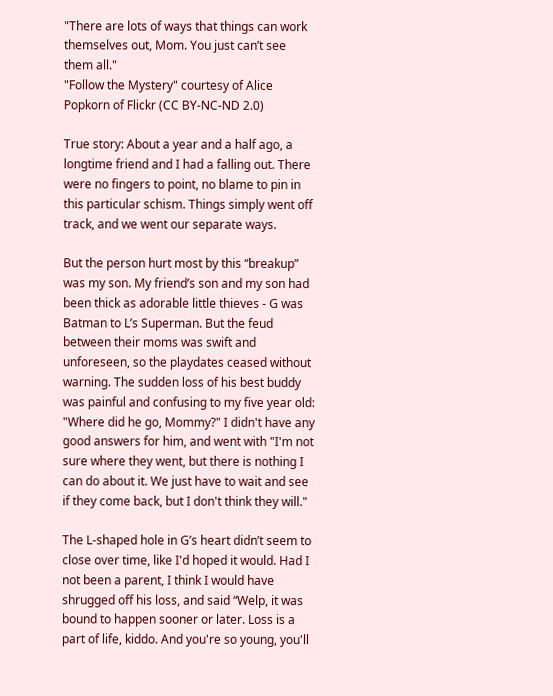"There are lots of ways that things can work themselves out, Mom. You just can’t see them all."
"Follow the Mystery" courtesy of Alice Popkorn of Flickr (CC BY-NC-ND 2.0)

True story: About a year and a half ago, a longtime friend and I had a falling out. There were no fingers to point, no blame to pin in this particular schism. Things simply went off track, and we went our separate ways.

But the person hurt most by this “breakup” was my son. My friend’s son and my son had been thick as adorable little thieves - G was Batman to L’s Superman. But the feud between their moms was swift and unforeseen, so the playdates ceased without warning. The sudden loss of his best buddy was painful and confusing to my five year old: "Where did he go, Mommy?" I didn't have any good answers for him, and went with "I'm not sure where they went, but there is nothing I can do about it. We just have to wait and see if they come back, but I don't think they will."

The L-shaped hole in G’s heart didn’t seem to close over time, like I'd hoped it would. Had I not been a parent, I think I would have shrugged off his loss, and said “Welp, it was bound to happen sooner or later. Loss is a part of life, kiddo. And you're so young, you'll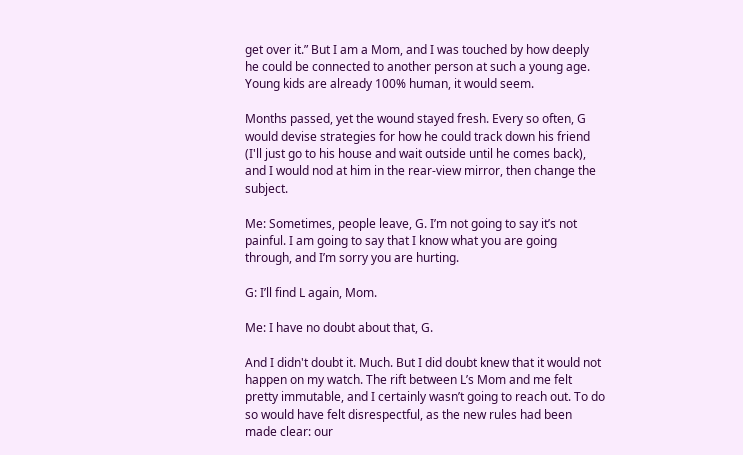get over it.” But I am a Mom, and I was touched by how deeply he could be connected to another person at such a young age. Young kids are already 100% human, it would seem.

Months passed, yet the wound stayed fresh. Every so often, G would devise strategies for how he could track down his friend (I'll just go to his house and wait outside until he comes back), and I would nod at him in the rear-view mirror, then change the subject.

Me: Sometimes, people leave, G. I’m not going to say it’s not painful. I am going to say that I know what you are going through, and I’m sorry you are hurting.

G: I’ll find L again, Mom.

Me: I have no doubt about that, G.

And I didn't doubt it. Much. But I did doubt knew that it would not happen on my watch. The rift between L’s Mom and me felt pretty immutable, and I certainly wasn’t going to reach out. To do so would have felt disrespectful, as the new rules had been made clear: our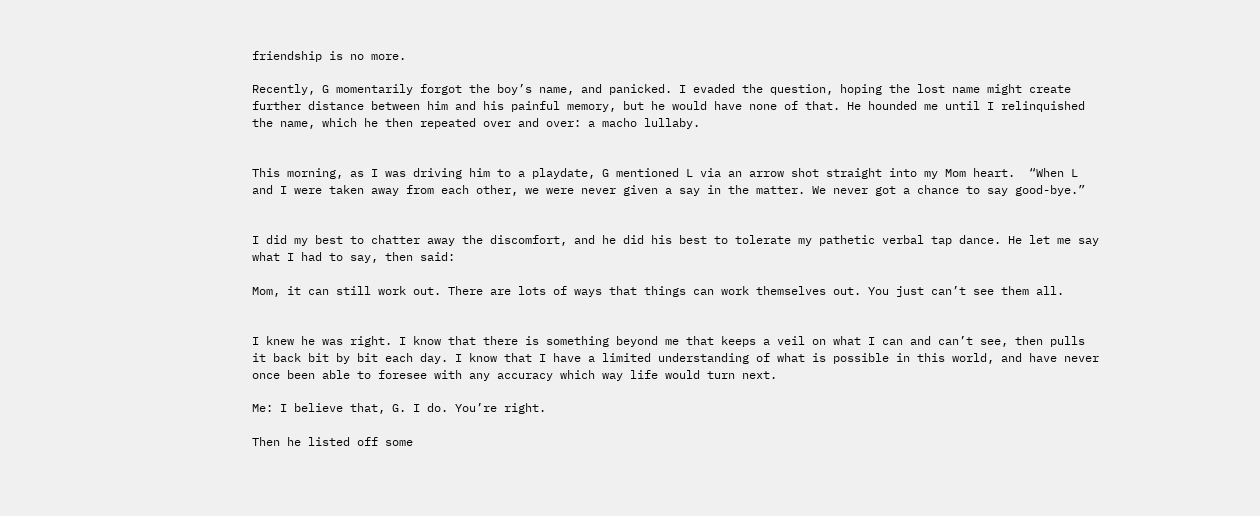friendship is no more.

Recently, G momentarily forgot the boy’s name, and panicked. I evaded the question, hoping the lost name might create further distance between him and his painful memory, but he would have none of that. He hounded me until I relinquished the name, which he then repeated over and over: a macho lullaby.


This morning, as I was driving him to a playdate, G mentioned L via an arrow shot straight into my Mom heart.  “When L and I were taken away from each other, we were never given a say in the matter. We never got a chance to say good-bye.”


I did my best to chatter away the discomfort, and he did his best to tolerate my pathetic verbal tap dance. He let me say what I had to say, then said:

Mom, it can still work out. There are lots of ways that things can work themselves out. You just can’t see them all.


I knew he was right. I know that there is something beyond me that keeps a veil on what I can and can’t see, then pulls it back bit by bit each day. I know that I have a limited understanding of what is possible in this world, and have never once been able to foresee with any accuracy which way life would turn next.

Me: I believe that, G. I do. You’re right.

Then he listed off some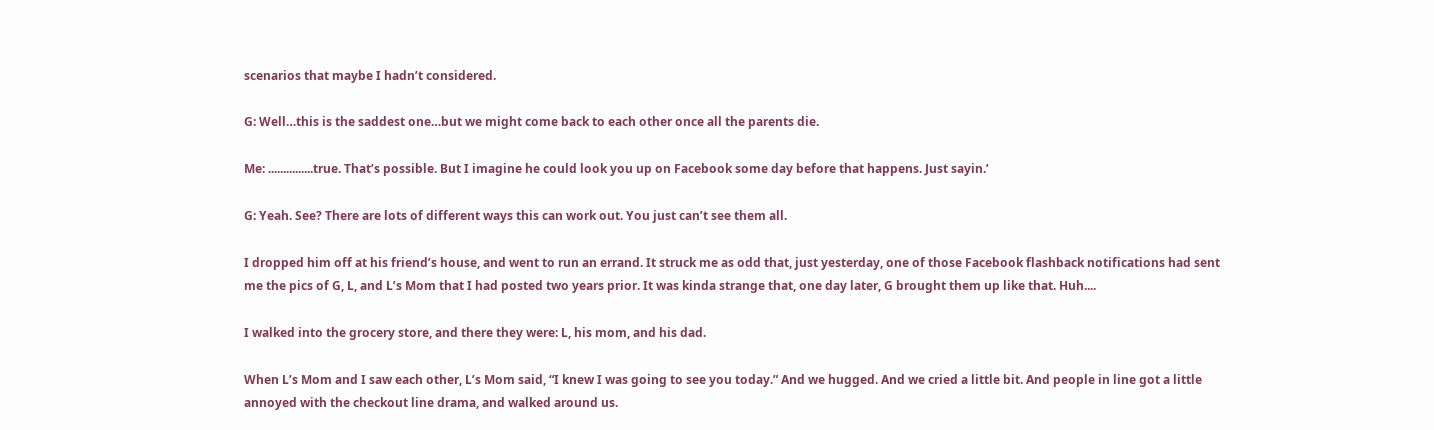scenarios that maybe I hadn’t considered.

G: Well…this is the saddest one…but we might come back to each other once all the parents die.

Me: ...............true. That’s possible. But I imagine he could look you up on Facebook some day before that happens. Just sayin.’

G: Yeah. See? There are lots of different ways this can work out. You just can’t see them all.

I dropped him off at his friend’s house, and went to run an errand. It struck me as odd that, just yesterday, one of those Facebook flashback notifications had sent me the pics of G, L, and L’s Mom that I had posted two years prior. It was kinda strange that, one day later, G brought them up like that. Huh....

I walked into the grocery store, and there they were: L, his mom, and his dad.

When L’s Mom and I saw each other, L’s Mom said, “I knew I was going to see you today.” And we hugged. And we cried a little bit. And people in line got a little annoyed with the checkout line drama, and walked around us.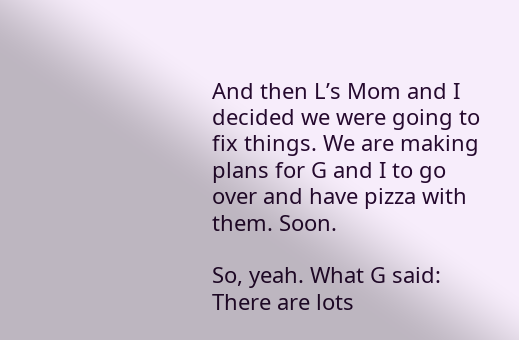And then L’s Mom and I decided we were going to fix things. We are making plans for G and I to go over and have pizza with them. Soon.

So, yeah. What G said: There are lots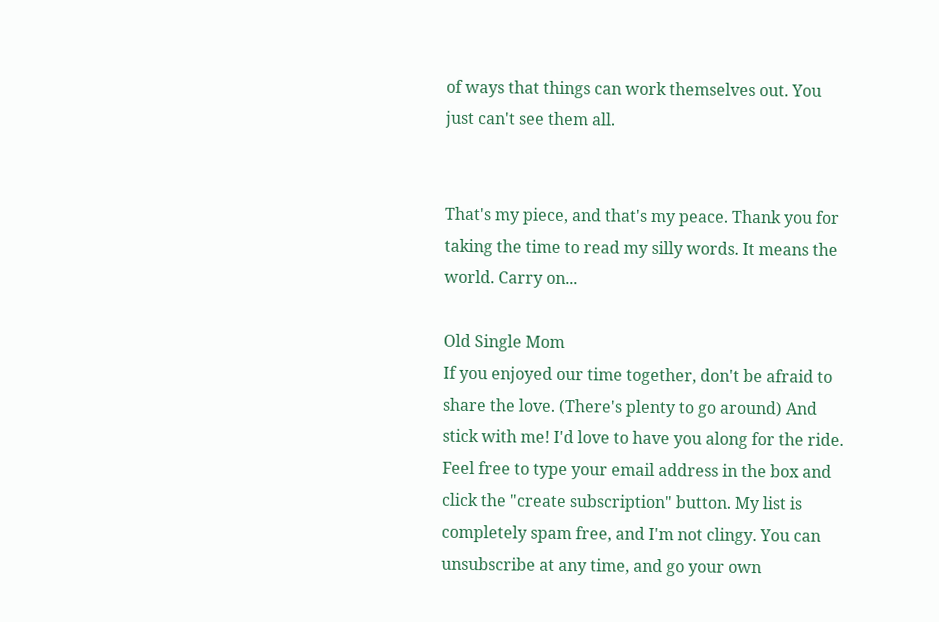of ways that things can work themselves out. You just can't see them all.


That's my piece, and that's my peace. Thank you for taking the time to read my silly words. It means the world. Carry on...

Old Single Mom
If you enjoyed our time together, don't be afraid to share the love. (There's plenty to go around) And stick with me! I'd love to have you along for the ride. Feel free to type your email address in the box and click the "create subscription" button. My list is completely spam free, and I'm not clingy. You can unsubscribe at any time, and go your own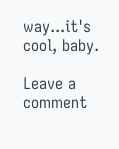way...it's cool, baby.

Leave a comment